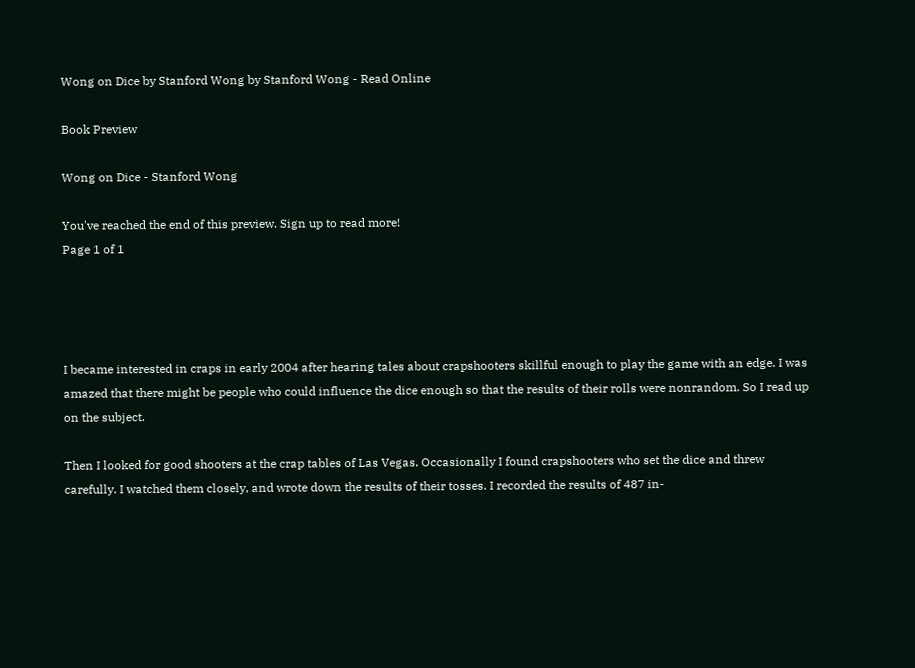Wong on Dice by Stanford Wong by Stanford Wong - Read Online

Book Preview

Wong on Dice - Stanford Wong

You've reached the end of this preview. Sign up to read more!
Page 1 of 1




I became interested in craps in early 2004 after hearing tales about crapshooters skillful enough to play the game with an edge. I was amazed that there might be people who could influence the dice enough so that the results of their rolls were nonrandom. So I read up on the subject.

Then I looked for good shooters at the crap tables of Las Vegas. Occasionally I found crapshooters who set the dice and threw carefully. I watched them closely, and wrote down the results of their tosses. I recorded the results of 487 in-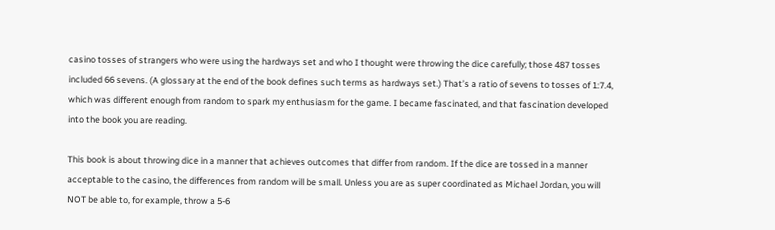casino tosses of strangers who were using the hardways set and who I thought were throwing the dice carefully; those 487 tosses included 66 sevens. (A glossary at the end of the book defines such terms as hardways set.) That’s a ratio of sevens to tosses of 1:7.4, which was different enough from random to spark my enthusiasm for the game. I became fascinated, and that fascination developed into the book you are reading.

This book is about throwing dice in a manner that achieves outcomes that differ from random. If the dice are tossed in a manner acceptable to the casino, the differences from random will be small. Unless you are as super coordinated as Michael Jordan, you will NOT be able to, for example, throw a 5-6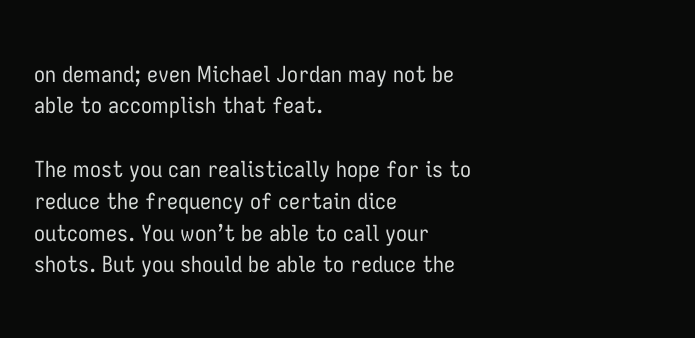on demand; even Michael Jordan may not be able to accomplish that feat.

The most you can realistically hope for is to reduce the frequency of certain dice outcomes. You won’t be able to call your shots. But you should be able to reduce the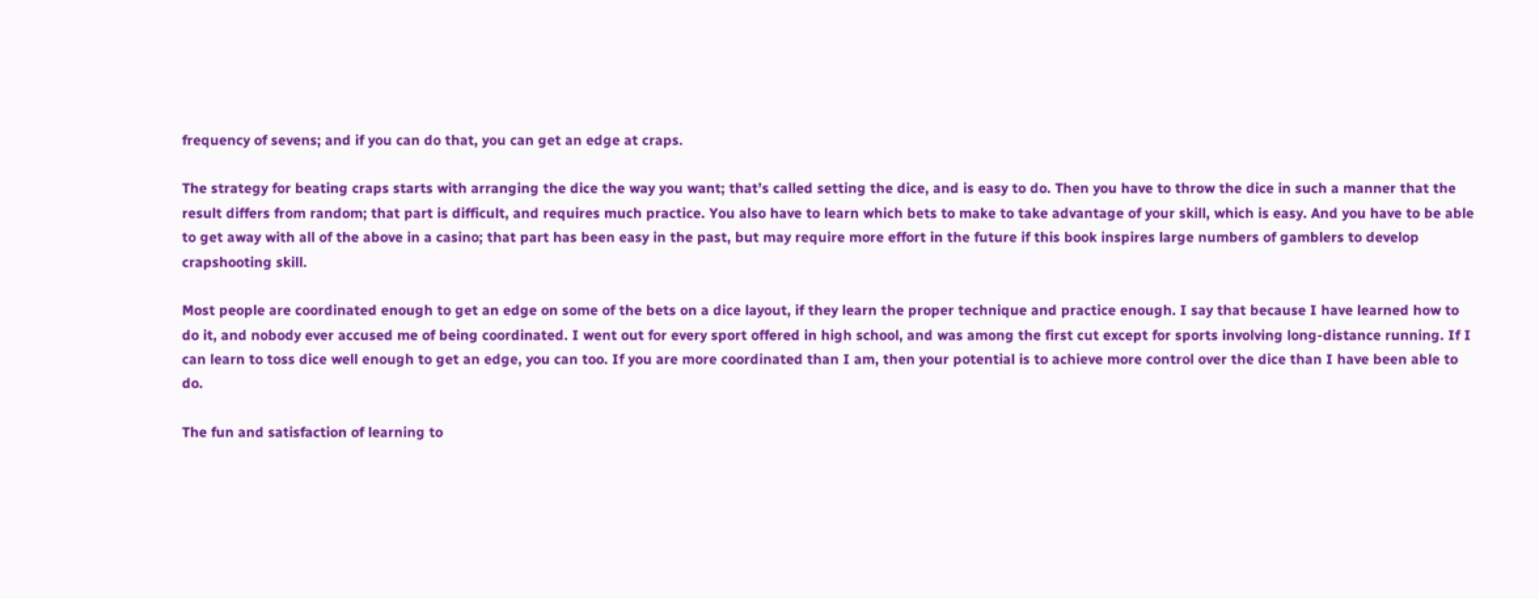frequency of sevens; and if you can do that, you can get an edge at craps.

The strategy for beating craps starts with arranging the dice the way you want; that’s called setting the dice, and is easy to do. Then you have to throw the dice in such a manner that the result differs from random; that part is difficult, and requires much practice. You also have to learn which bets to make to take advantage of your skill, which is easy. And you have to be able to get away with all of the above in a casino; that part has been easy in the past, but may require more effort in the future if this book inspires large numbers of gamblers to develop crapshooting skill.

Most people are coordinated enough to get an edge on some of the bets on a dice layout, if they learn the proper technique and practice enough. I say that because I have learned how to do it, and nobody ever accused me of being coordinated. I went out for every sport offered in high school, and was among the first cut except for sports involving long-distance running. If I can learn to toss dice well enough to get an edge, you can too. If you are more coordinated than I am, then your potential is to achieve more control over the dice than I have been able to do.

The fun and satisfaction of learning to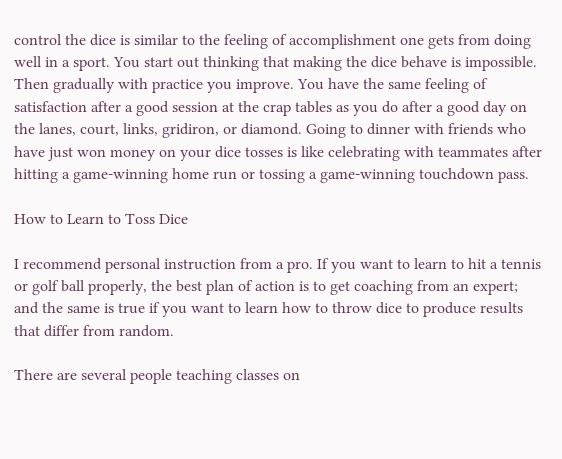control the dice is similar to the feeling of accomplishment one gets from doing well in a sport. You start out thinking that making the dice behave is impossible. Then gradually with practice you improve. You have the same feeling of satisfaction after a good session at the crap tables as you do after a good day on the lanes, court, links, gridiron, or diamond. Going to dinner with friends who have just won money on your dice tosses is like celebrating with teammates after hitting a game-winning home run or tossing a game-winning touchdown pass.

How to Learn to Toss Dice

I recommend personal instruction from a pro. If you want to learn to hit a tennis or golf ball properly, the best plan of action is to get coaching from an expert; and the same is true if you want to learn how to throw dice to produce results that differ from random.

There are several people teaching classes on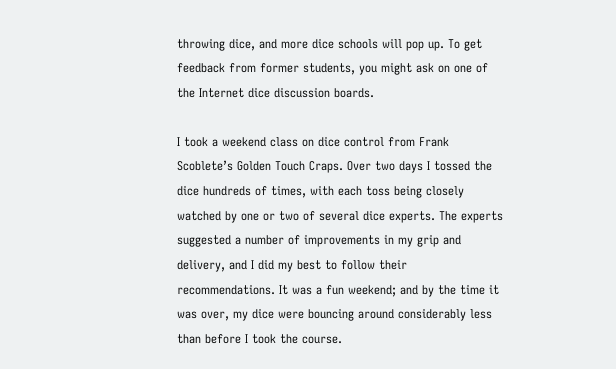throwing dice, and more dice schools will pop up. To get feedback from former students, you might ask on one of the Internet dice discussion boards.

I took a weekend class on dice control from Frank Scoblete’s Golden Touch Craps. Over two days I tossed the dice hundreds of times, with each toss being closely watched by one or two of several dice experts. The experts suggested a number of improvements in my grip and delivery, and I did my best to follow their recommendations. It was a fun weekend; and by the time it was over, my dice were bouncing around considerably less than before I took the course.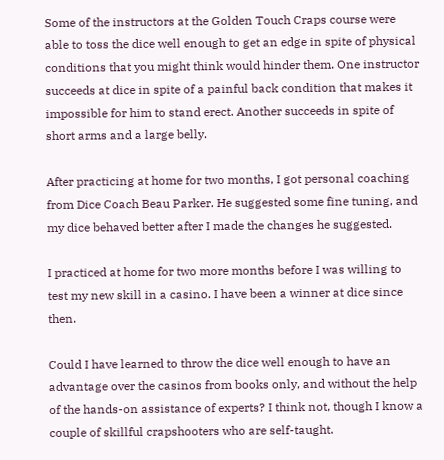Some of the instructors at the Golden Touch Craps course were able to toss the dice well enough to get an edge in spite of physical conditions that you might think would hinder them. One instructor succeeds at dice in spite of a painful back condition that makes it impossible for him to stand erect. Another succeeds in spite of short arms and a large belly.

After practicing at home for two months, I got personal coaching from Dice Coach Beau Parker. He suggested some fine tuning, and my dice behaved better after I made the changes he suggested.

I practiced at home for two more months before I was willing to test my new skill in a casino. I have been a winner at dice since then.

Could I have learned to throw the dice well enough to have an advantage over the casinos from books only, and without the help of the hands-on assistance of experts? I think not, though I know a couple of skillful crapshooters who are self-taught.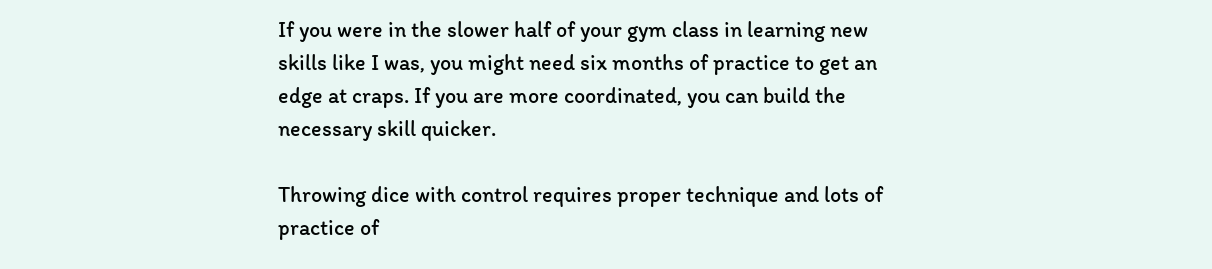If you were in the slower half of your gym class in learning new skills like I was, you might need six months of practice to get an edge at craps. If you are more coordinated, you can build the necessary skill quicker.

Throwing dice with control requires proper technique and lots of practice of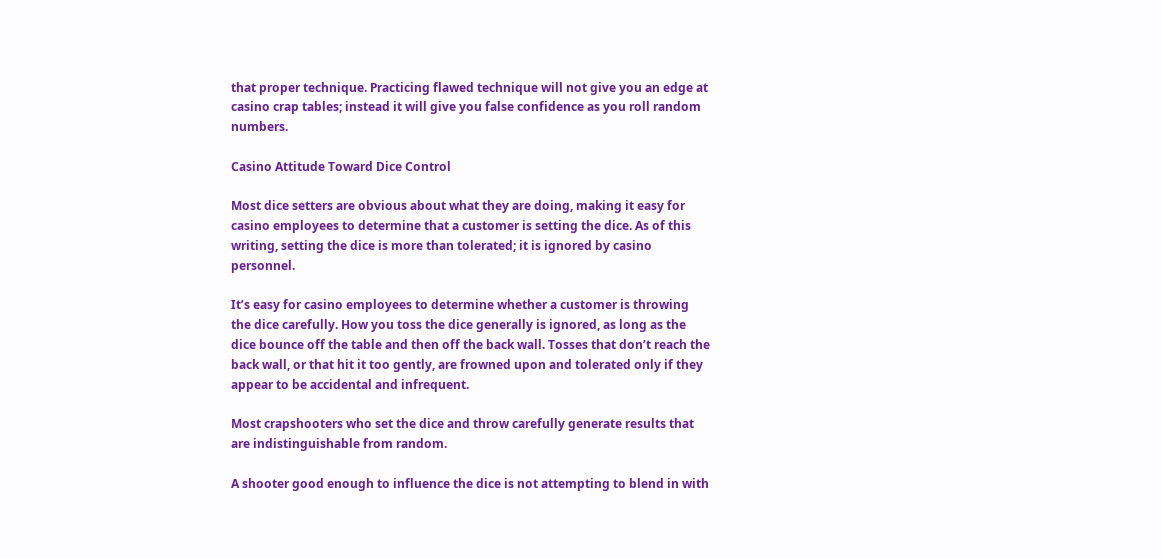that proper technique. Practicing flawed technique will not give you an edge at casino crap tables; instead it will give you false confidence as you roll random numbers.

Casino Attitude Toward Dice Control

Most dice setters are obvious about what they are doing, making it easy for casino employees to determine that a customer is setting the dice. As of this writing, setting the dice is more than tolerated; it is ignored by casino personnel.

It’s easy for casino employees to determine whether a customer is throwing the dice carefully. How you toss the dice generally is ignored, as long as the dice bounce off the table and then off the back wall. Tosses that don’t reach the back wall, or that hit it too gently, are frowned upon and tolerated only if they appear to be accidental and infrequent.

Most crapshooters who set the dice and throw carefully generate results that are indistinguishable from random.

A shooter good enough to influence the dice is not attempting to blend in with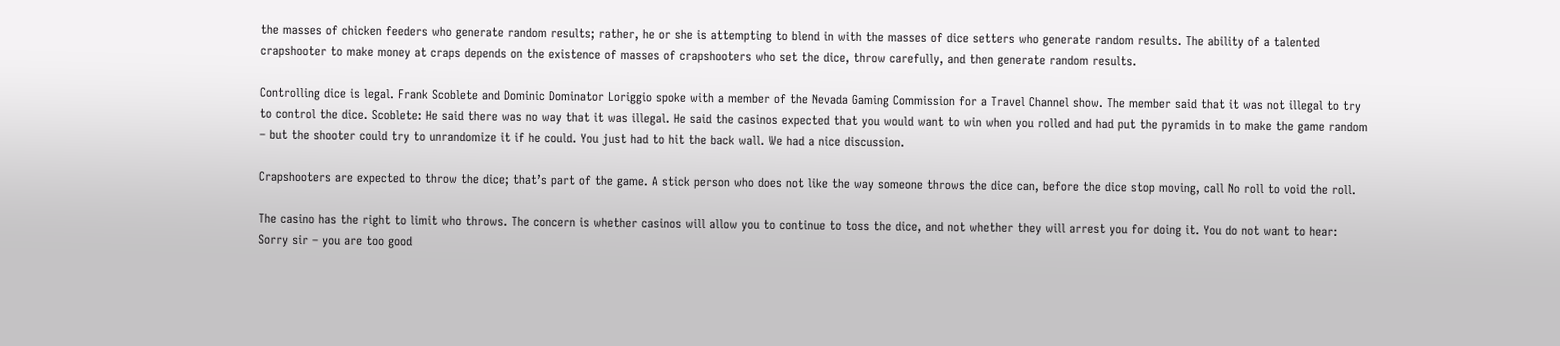the masses of chicken feeders who generate random results; rather, he or she is attempting to blend in with the masses of dice setters who generate random results. The ability of a talented crapshooter to make money at craps depends on the existence of masses of crapshooters who set the dice, throw carefully, and then generate random results.

Controlling dice is legal. Frank Scoblete and Dominic Dominator Loriggio spoke with a member of the Nevada Gaming Commission for a Travel Channel show. The member said that it was not illegal to try to control the dice. Scoblete: He said there was no way that it was illegal. He said the casinos expected that you would want to win when you rolled and had put the pyramids in to make the game random – but the shooter could try to unrandomize it if he could. You just had to hit the back wall. We had a nice discussion.

Crapshooters are expected to throw the dice; that’s part of the game. A stick person who does not like the way someone throws the dice can, before the dice stop moving, call No roll to void the roll.

The casino has the right to limit who throws. The concern is whether casinos will allow you to continue to toss the dice, and not whether they will arrest you for doing it. You do not want to hear: Sorry sir – you are too good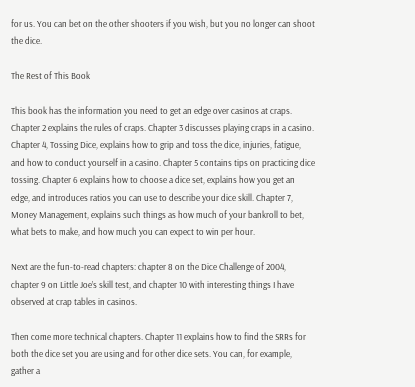for us. You can bet on the other shooters if you wish, but you no longer can shoot the dice.

The Rest of This Book

This book has the information you need to get an edge over casinos at craps. Chapter 2 explains the rules of craps. Chapter 3 discusses playing craps in a casino. Chapter 4, Tossing Dice, explains how to grip and toss the dice, injuries, fatigue, and how to conduct yourself in a casino. Chapter 5 contains tips on practicing dice tossing. Chapter 6 explains how to choose a dice set, explains how you get an edge, and introduces ratios you can use to describe your dice skill. Chapter 7, Money Management, explains such things as how much of your bankroll to bet, what bets to make, and how much you can expect to win per hour.

Next are the fun-to-read chapters: chapter 8 on the Dice Challenge of 2004, chapter 9 on Little Joe’s skill test, and chapter 10 with interesting things I have observed at crap tables in casinos.

Then come more technical chapters. Chapter 11 explains how to find the SRRs for both the dice set you are using and for other dice sets. You can, for example, gather a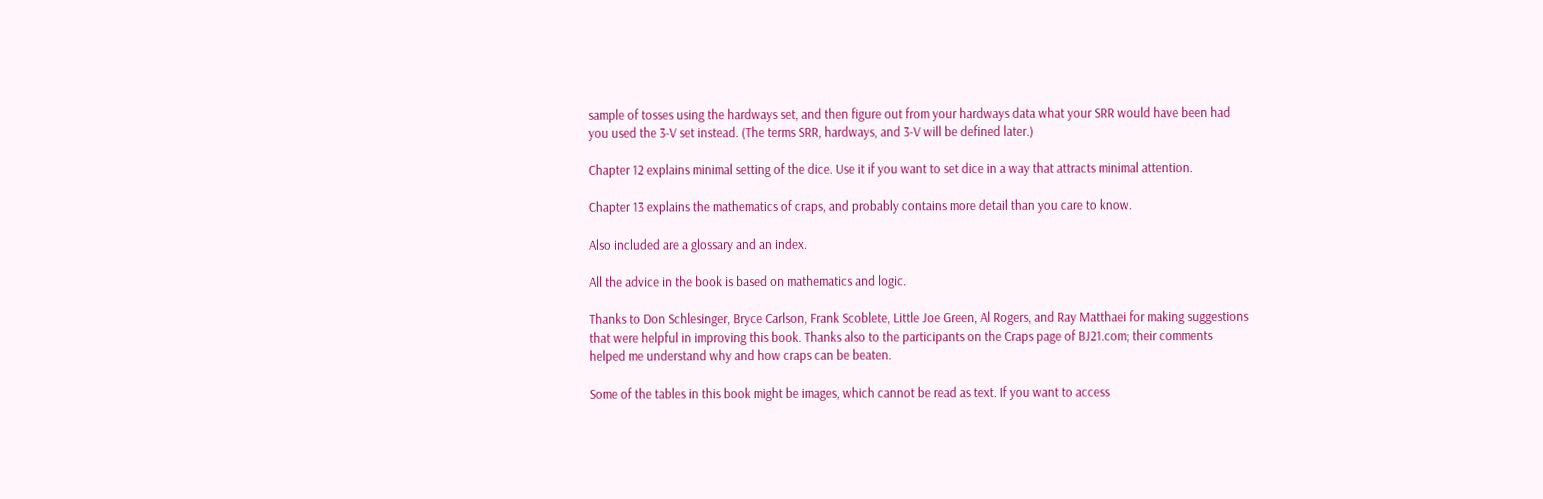sample of tosses using the hardways set, and then figure out from your hardways data what your SRR would have been had you used the 3-V set instead. (The terms SRR, hardways, and 3-V will be defined later.)

Chapter 12 explains minimal setting of the dice. Use it if you want to set dice in a way that attracts minimal attention.

Chapter 13 explains the mathematics of craps, and probably contains more detail than you care to know.

Also included are a glossary and an index.

All the advice in the book is based on mathematics and logic.

Thanks to Don Schlesinger, Bryce Carlson, Frank Scoblete, Little Joe Green, Al Rogers, and Ray Matthaei for making suggestions that were helpful in improving this book. Thanks also to the participants on the Craps page of BJ21.com; their comments helped me understand why and how craps can be beaten.

Some of the tables in this book might be images, which cannot be read as text. If you want to access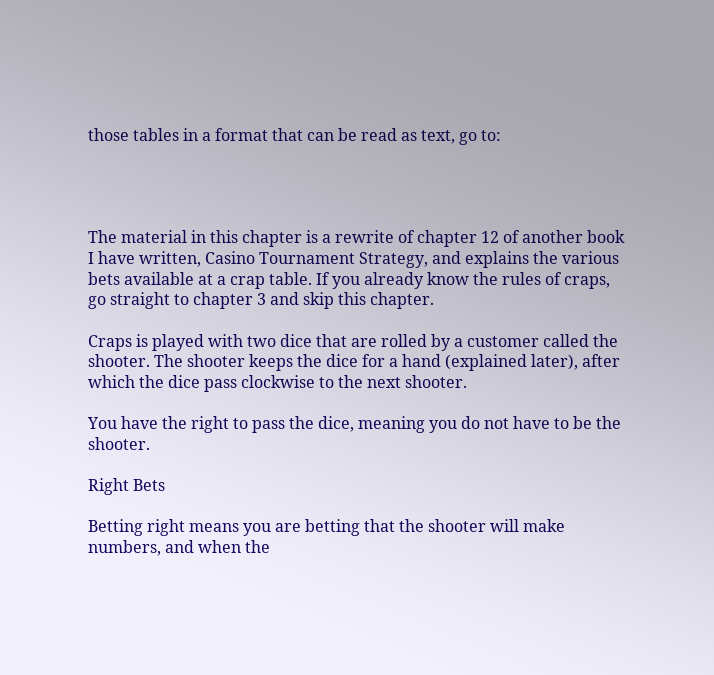those tables in a format that can be read as text, go to:




The material in this chapter is a rewrite of chapter 12 of another book I have written, Casino Tournament Strategy, and explains the various bets available at a crap table. If you already know the rules of craps, go straight to chapter 3 and skip this chapter.

Craps is played with two dice that are rolled by a customer called the shooter. The shooter keeps the dice for a hand (explained later), after which the dice pass clockwise to the next shooter.

You have the right to pass the dice, meaning you do not have to be the shooter.

Right Bets

Betting right means you are betting that the shooter will make numbers, and when the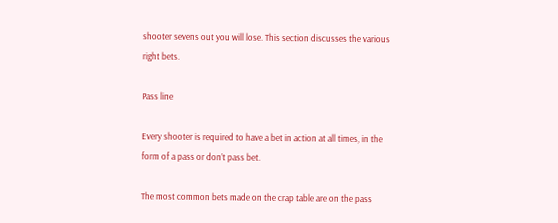shooter sevens out you will lose. This section discusses the various right bets.

Pass line

Every shooter is required to have a bet in action at all times, in the form of a pass or don’t pass bet.

The most common bets made on the crap table are on the pass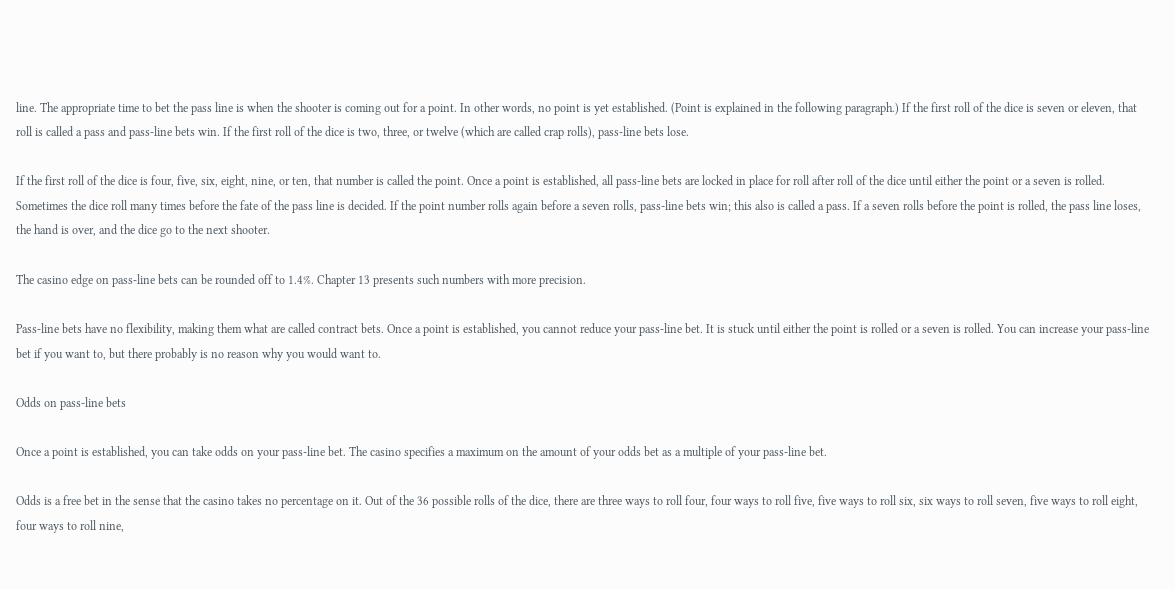line. The appropriate time to bet the pass line is when the shooter is coming out for a point. In other words, no point is yet established. (Point is explained in the following paragraph.) If the first roll of the dice is seven or eleven, that roll is called a pass and pass-line bets win. If the first roll of the dice is two, three, or twelve (which are called crap rolls), pass-line bets lose.

If the first roll of the dice is four, five, six, eight, nine, or ten, that number is called the point. Once a point is established, all pass-line bets are locked in place for roll after roll of the dice until either the point or a seven is rolled. Sometimes the dice roll many times before the fate of the pass line is decided. If the point number rolls again before a seven rolls, pass-line bets win; this also is called a pass. If a seven rolls before the point is rolled, the pass line loses, the hand is over, and the dice go to the next shooter.

The casino edge on pass-line bets can be rounded off to 1.4%. Chapter 13 presents such numbers with more precision.

Pass-line bets have no flexibility, making them what are called contract bets. Once a point is established, you cannot reduce your pass-line bet. It is stuck until either the point is rolled or a seven is rolled. You can increase your pass-line bet if you want to, but there probably is no reason why you would want to.

Odds on pass-line bets

Once a point is established, you can take odds on your pass-line bet. The casino specifies a maximum on the amount of your odds bet as a multiple of your pass-line bet.

Odds is a free bet in the sense that the casino takes no percentage on it. Out of the 36 possible rolls of the dice, there are three ways to roll four, four ways to roll five, five ways to roll six, six ways to roll seven, five ways to roll eight, four ways to roll nine,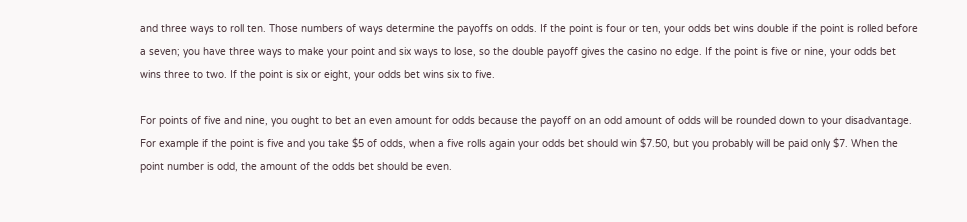and three ways to roll ten. Those numbers of ways determine the payoffs on odds. If the point is four or ten, your odds bet wins double if the point is rolled before a seven; you have three ways to make your point and six ways to lose, so the double payoff gives the casino no edge. If the point is five or nine, your odds bet wins three to two. If the point is six or eight, your odds bet wins six to five.

For points of five and nine, you ought to bet an even amount for odds because the payoff on an odd amount of odds will be rounded down to your disadvantage. For example if the point is five and you take $5 of odds, when a five rolls again your odds bet should win $7.50, but you probably will be paid only $7. When the point number is odd, the amount of the odds bet should be even.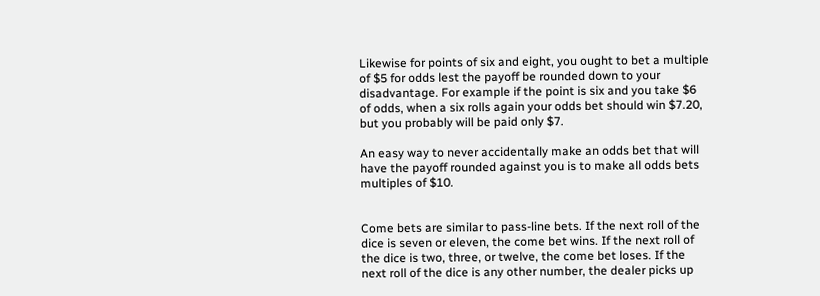Likewise for points of six and eight, you ought to bet a multiple of $5 for odds lest the payoff be rounded down to your disadvantage. For example if the point is six and you take $6 of odds, when a six rolls again your odds bet should win $7.20, but you probably will be paid only $7.

An easy way to never accidentally make an odds bet that will have the payoff rounded against you is to make all odds bets multiples of $10.


Come bets are similar to pass-line bets. If the next roll of the dice is seven or eleven, the come bet wins. If the next roll of the dice is two, three, or twelve, the come bet loses. If the next roll of the dice is any other number, the dealer picks up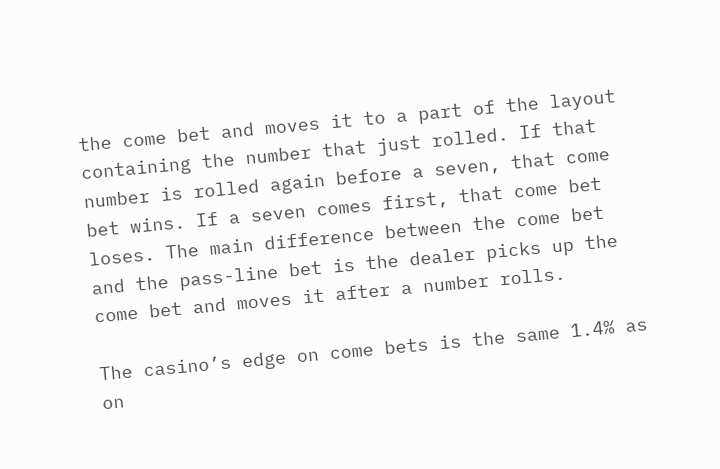the come bet and moves it to a part of the layout containing the number that just rolled. If that number is rolled again before a seven, that come bet wins. If a seven comes first, that come bet loses. The main difference between the come bet and the pass-line bet is the dealer picks up the come bet and moves it after a number rolls.

The casino’s edge on come bets is the same 1.4% as on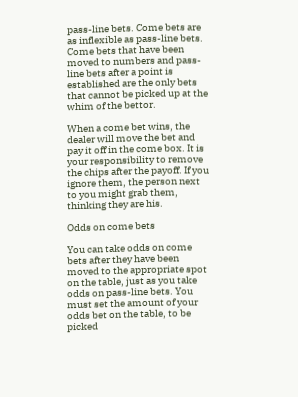pass-line bets. Come bets are as inflexible as pass-line bets. Come bets that have been moved to numbers and pass-line bets after a point is established are the only bets that cannot be picked up at the whim of the bettor.

When a come bet wins, the dealer will move the bet and pay it off in the come box. It is your responsibility to remove the chips after the payoff. If you ignore them, the person next to you might grab them, thinking they are his.

Odds on come bets

You can take odds on come bets after they have been moved to the appropriate spot on the table, just as you take odds on pass-line bets. You must set the amount of your odds bet on the table, to be picked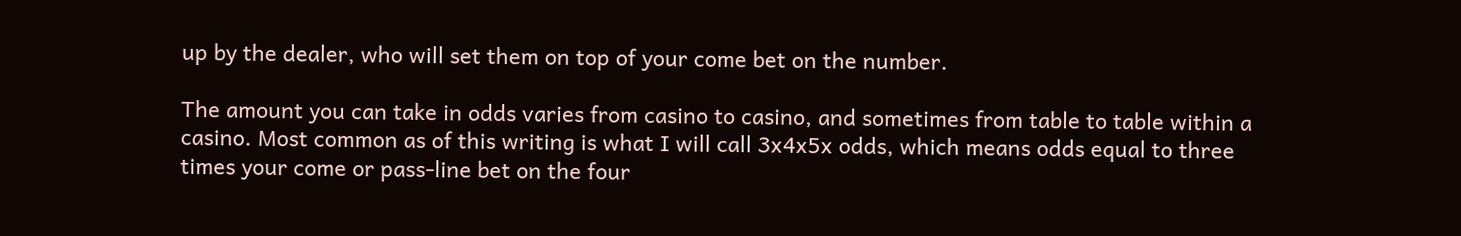up by the dealer, who will set them on top of your come bet on the number.

The amount you can take in odds varies from casino to casino, and sometimes from table to table within a casino. Most common as of this writing is what I will call 3x4x5x odds, which means odds equal to three times your come or pass-line bet on the four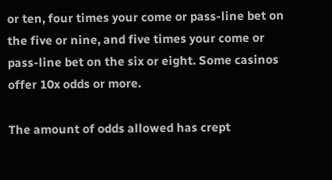or ten, four times your come or pass-line bet on the five or nine, and five times your come or pass-line bet on the six or eight. Some casinos offer 10x odds or more.

The amount of odds allowed has crept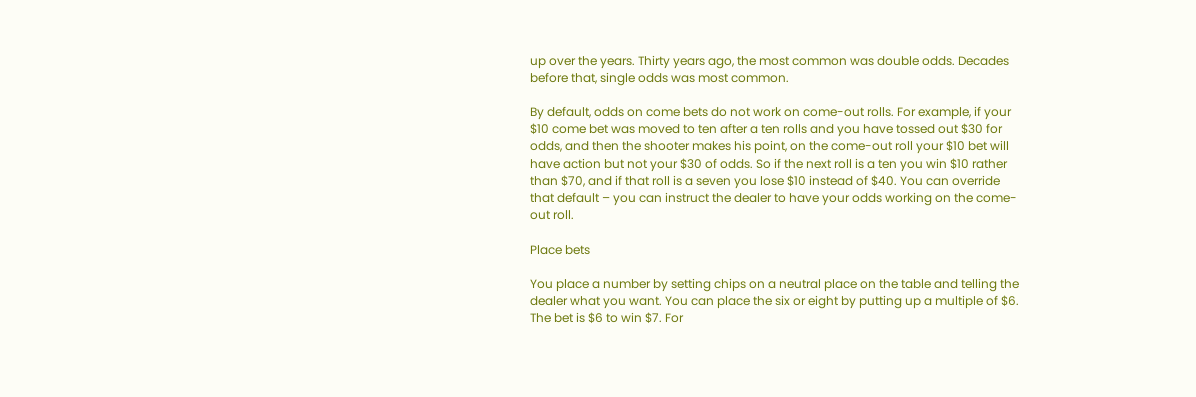up over the years. Thirty years ago, the most common was double odds. Decades before that, single odds was most common.

By default, odds on come bets do not work on come-out rolls. For example, if your $10 come bet was moved to ten after a ten rolls and you have tossed out $30 for odds, and then the shooter makes his point, on the come-out roll your $10 bet will have action but not your $30 of odds. So if the next roll is a ten you win $10 rather than $70, and if that roll is a seven you lose $10 instead of $40. You can override that default – you can instruct the dealer to have your odds working on the come-out roll.

Place bets

You place a number by setting chips on a neutral place on the table and telling the dealer what you want. You can place the six or eight by putting up a multiple of $6. The bet is $6 to win $7. For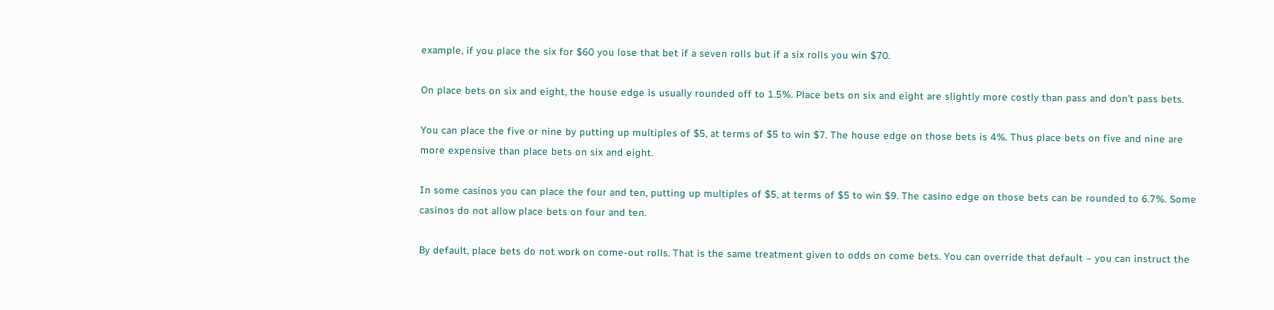example, if you place the six for $60 you lose that bet if a seven rolls but if a six rolls you win $70.

On place bets on six and eight, the house edge is usually rounded off to 1.5%. Place bets on six and eight are slightly more costly than pass and don’t pass bets.

You can place the five or nine by putting up multiples of $5, at terms of $5 to win $7. The house edge on those bets is 4%. Thus place bets on five and nine are more expensive than place bets on six and eight.

In some casinos you can place the four and ten, putting up multiples of $5, at terms of $5 to win $9. The casino edge on those bets can be rounded to 6.7%. Some casinos do not allow place bets on four and ten.

By default, place bets do not work on come-out rolls. That is the same treatment given to odds on come bets. You can override that default – you can instruct the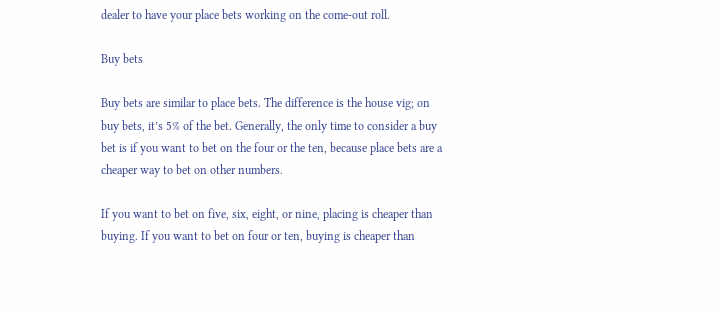dealer to have your place bets working on the come-out roll.

Buy bets

Buy bets are similar to place bets. The difference is the house vig; on buy bets, it’s 5% of the bet. Generally, the only time to consider a buy bet is if you want to bet on the four or the ten, because place bets are a cheaper way to bet on other numbers.

If you want to bet on five, six, eight, or nine, placing is cheaper than buying. If you want to bet on four or ten, buying is cheaper than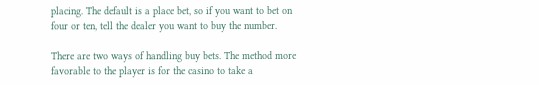placing. The default is a place bet, so if you want to bet on four or ten, tell the dealer you want to buy the number.

There are two ways of handling buy bets. The method more favorable to the player is for the casino to take a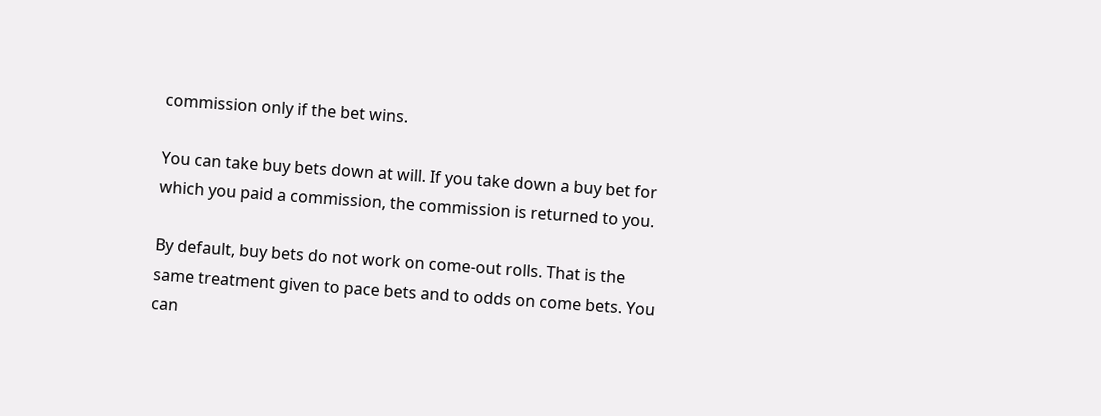commission only if the bet wins.

You can take buy bets down at will. If you take down a buy bet for which you paid a commission, the commission is returned to you.

By default, buy bets do not work on come-out rolls. That is the same treatment given to pace bets and to odds on come bets. You can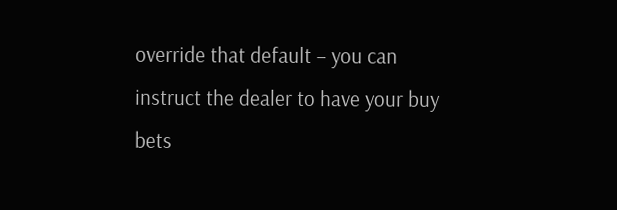override that default – you can instruct the dealer to have your buy bets